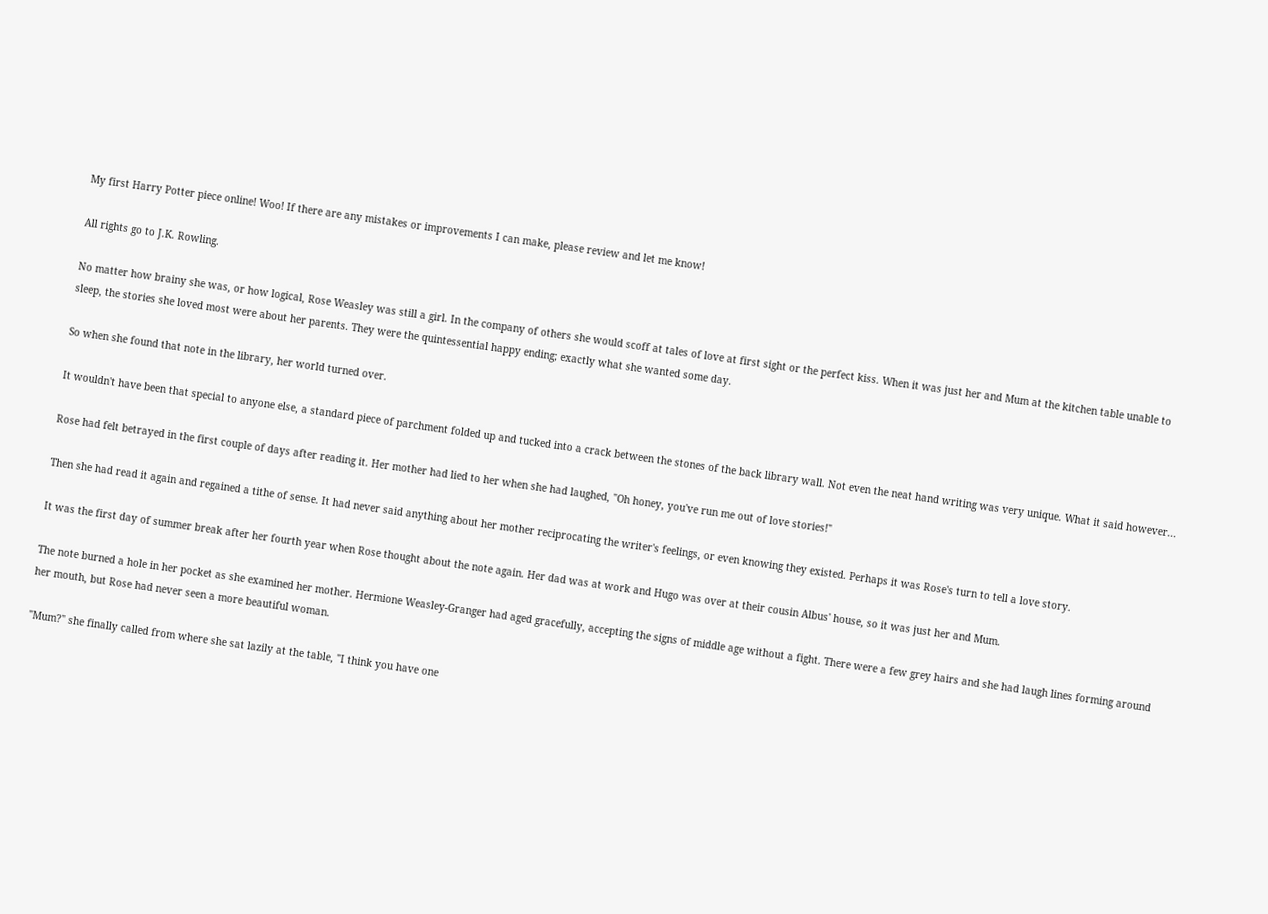My first Harry Potter piece online! Woo! If there are any mistakes or improvements I can make, please review and let me know!

All rights go to J.K. Rowling.

No matter how brainy she was, or how logical, Rose Weasley was still a girl. In the company of others she would scoff at tales of love at first sight or the perfect kiss. When it was just her and Mum at the kitchen table unable to sleep, the stories she loved most were about her parents. They were the quintessential happy ending; exactly what she wanted some day.

So when she found that note in the library, her world turned over.

It wouldn't have been that special to anyone else, a standard piece of parchment folded up and tucked into a crack between the stones of the back library wall. Not even the neat hand writing was very unique. What it said however...

Rose had felt betrayed in the first couple of days after reading it. Her mother had lied to her when she had laughed, "Oh honey, you've run me out of love stories!"

Then she had read it again and regained a tithe of sense. It had never said anything about her mother reciprocating the writer's feelings, or even knowing they existed. Perhaps it was Rose's turn to tell a love story.

It was the first day of summer break after her fourth year when Rose thought about the note again. Her dad was at work and Hugo was over at their cousin Albus' house, so it was just her and Mum.

The note burned a hole in her pocket as she examined her mother. Hermione Weasley-Granger had aged gracefully, accepting the signs of middle age without a fight. There were a few grey hairs and she had laugh lines forming around her mouth, but Rose had never seen a more beautiful woman.

"Mum?" she finally called from where she sat lazily at the table, "I think you have one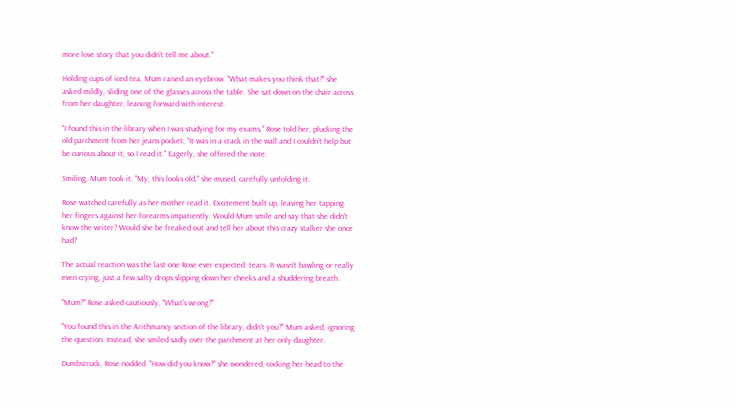more love story that you didn't tell me about."

Holding cups of iced tea, Mum raised an eyebrow. "What makes you think that?" she asked mildly, sliding one of the glasses across the table. She sat down on the chair across from her daughter, leaning forward with interest.

"I found this in the library when I was studying for my exams," Rose told her, plucking the old parchment from her jeans pocket, "It was in a crack in the wall and I couldn't help but be curious about it, so I read it." Eagerly, she offered the note.

Smiling, Mum took it. "My, this looks old," she mused, carefully unfolding it.

Rose watched carefully as her mother read it. Excitement built up, leaving her tapping her fingers against her forearms impatiently. Would Mum smile and say that she didn't know the writer? Would she be freaked out and tell her about this crazy stalker she once had?

The actual reaction was the last one Rose ever expected: tears. It wasn't bawling or really even crying, just a few salty drops slipping down her cheeks and a shuddering breath.

"Mum?" Rose asked cautiously, "What's wrong?"

"You found this in the Arithmancy section of the library, didn't you?" Mum asked, ignoring the question. Instead, she smiled sadly over the parchment at her only daughter.

Dumbstruck, Rose nodded. "How did you know?" she wondered, cocking her head to the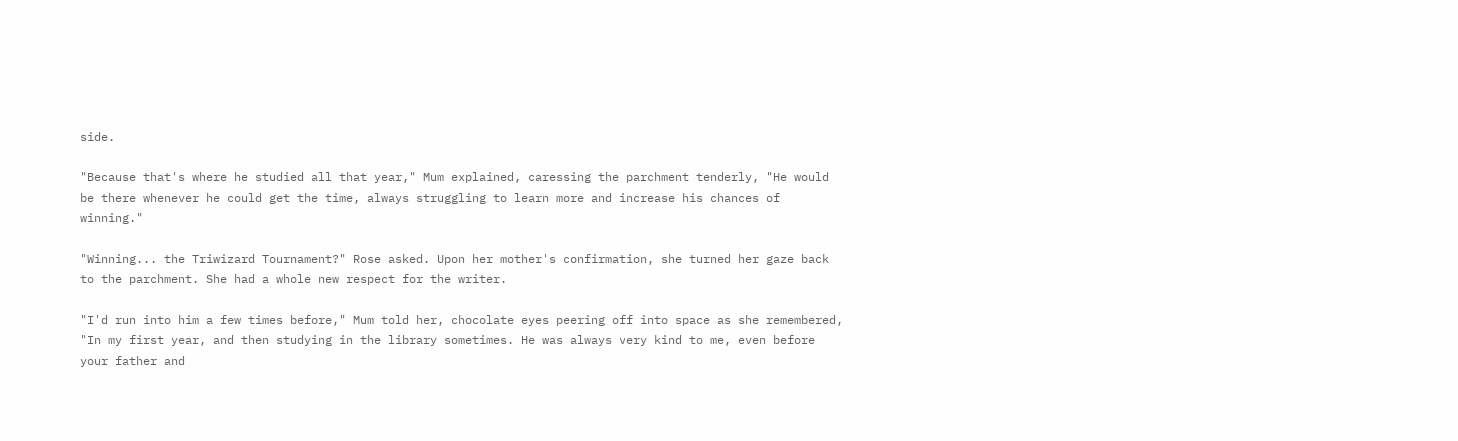side.

"Because that's where he studied all that year," Mum explained, caressing the parchment tenderly, "He would be there whenever he could get the time, always struggling to learn more and increase his chances of winning."

"Winning... the Triwizard Tournament?" Rose asked. Upon her mother's confirmation, she turned her gaze back to the parchment. She had a whole new respect for the writer.

"I'd run into him a few times before," Mum told her, chocolate eyes peering off into space as she remembered, "In my first year, and then studying in the library sometimes. He was always very kind to me, even before your father and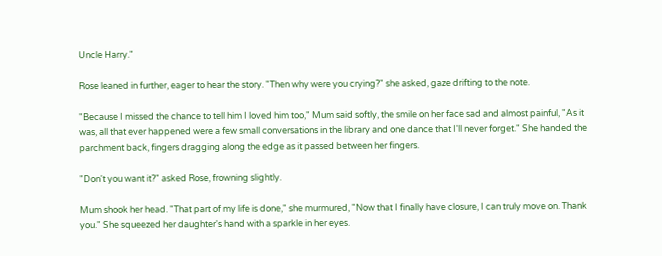Uncle Harry."

Rose leaned in further, eager to hear the story. "Then why were you crying?" she asked, gaze drifting to the note.

"Because I missed the chance to tell him I loved him too," Mum said softly, the smile on her face sad and almost painful, "As it was, all that ever happened were a few small conversations in the library and one dance that I'll never forget." She handed the parchment back, fingers dragging along the edge as it passed between her fingers.

"Don't you want it?" asked Rose, frowning slightly.

Mum shook her head. "That part of my life is done," she murmured, "Now that I finally have closure, I can truly move on. Thank you." She squeezed her daughter's hand with a sparkle in her eyes.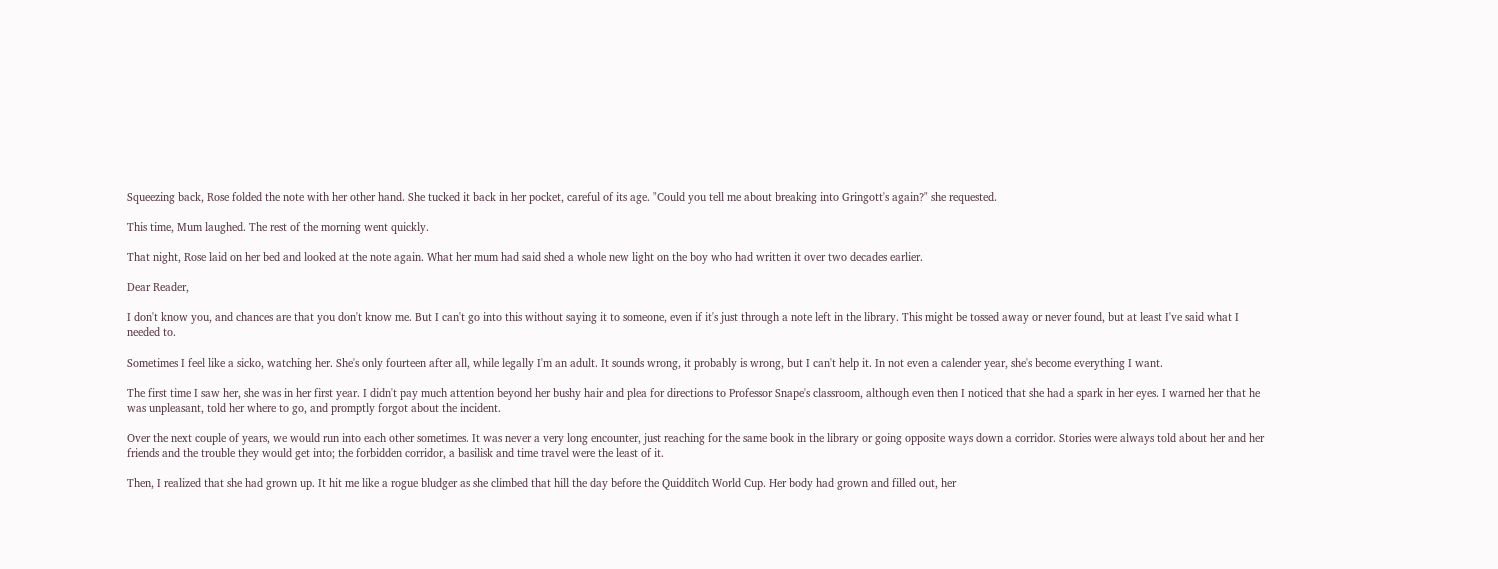Squeezing back, Rose folded the note with her other hand. She tucked it back in her pocket, careful of its age. "Could you tell me about breaking into Gringott's again?" she requested.

This time, Mum laughed. The rest of the morning went quickly.

That night, Rose laid on her bed and looked at the note again. What her mum had said shed a whole new light on the boy who had written it over two decades earlier.

Dear Reader,

I don't know you, and chances are that you don't know me. But I can't go into this without saying it to someone, even if it's just through a note left in the library. This might be tossed away or never found, but at least I've said what I needed to.

Sometimes I feel like a sicko, watching her. She's only fourteen after all, while legally I'm an adult. It sounds wrong, it probably is wrong, but I can't help it. In not even a calender year, she's become everything I want.

The first time I saw her, she was in her first year. I didn't pay much attention beyond her bushy hair and plea for directions to Professor Snape's classroom, although even then I noticed that she had a spark in her eyes. I warned her that he was unpleasant, told her where to go, and promptly forgot about the incident.

Over the next couple of years, we would run into each other sometimes. It was never a very long encounter, just reaching for the same book in the library or going opposite ways down a corridor. Stories were always told about her and her friends and the trouble they would get into; the forbidden corridor, a basilisk and time travel were the least of it.

Then, I realized that she had grown up. It hit me like a rogue bludger as she climbed that hill the day before the Quidditch World Cup. Her body had grown and filled out, her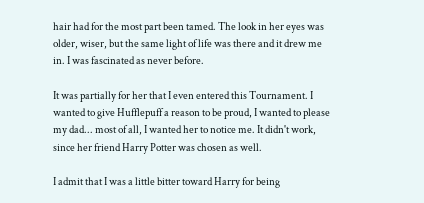hair had for the most part been tamed. The look in her eyes was older, wiser, but the same light of life was there and it drew me in. I was fascinated as never before.

It was partially for her that I even entered this Tournament. I wanted to give Hufflepuff a reason to be proud, I wanted to please my dad... most of all, I wanted her to notice me. It didn't work, since her friend Harry Potter was chosen as well.

I admit that I was a little bitter toward Harry for being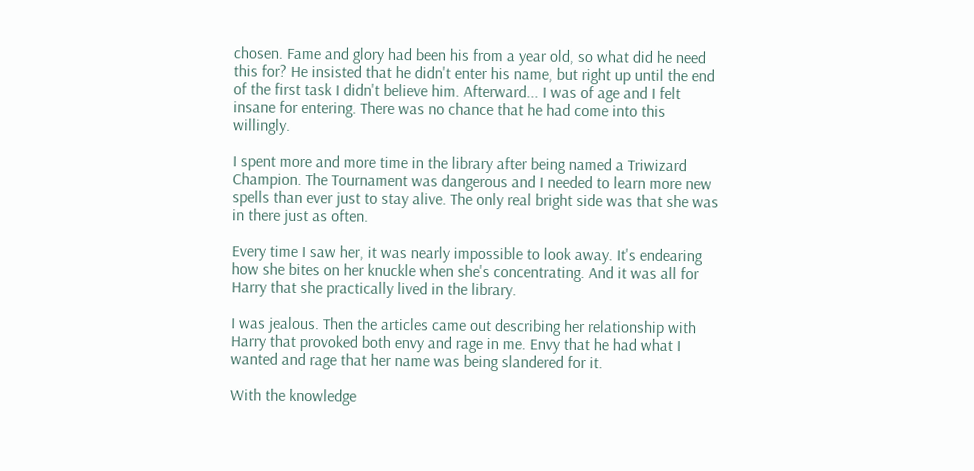chosen. Fame and glory had been his from a year old, so what did he need this for? He insisted that he didn't enter his name, but right up until the end of the first task I didn't believe him. Afterward... I was of age and I felt insane for entering. There was no chance that he had come into this willingly.

I spent more and more time in the library after being named a Triwizard Champion. The Tournament was dangerous and I needed to learn more new spells than ever just to stay alive. The only real bright side was that she was in there just as often.

Every time I saw her, it was nearly impossible to look away. It's endearing how she bites on her knuckle when she's concentrating. And it was all for Harry that she practically lived in the library.

I was jealous. Then the articles came out describing her relationship with Harry that provoked both envy and rage in me. Envy that he had what I wanted and rage that her name was being slandered for it.

With the knowledge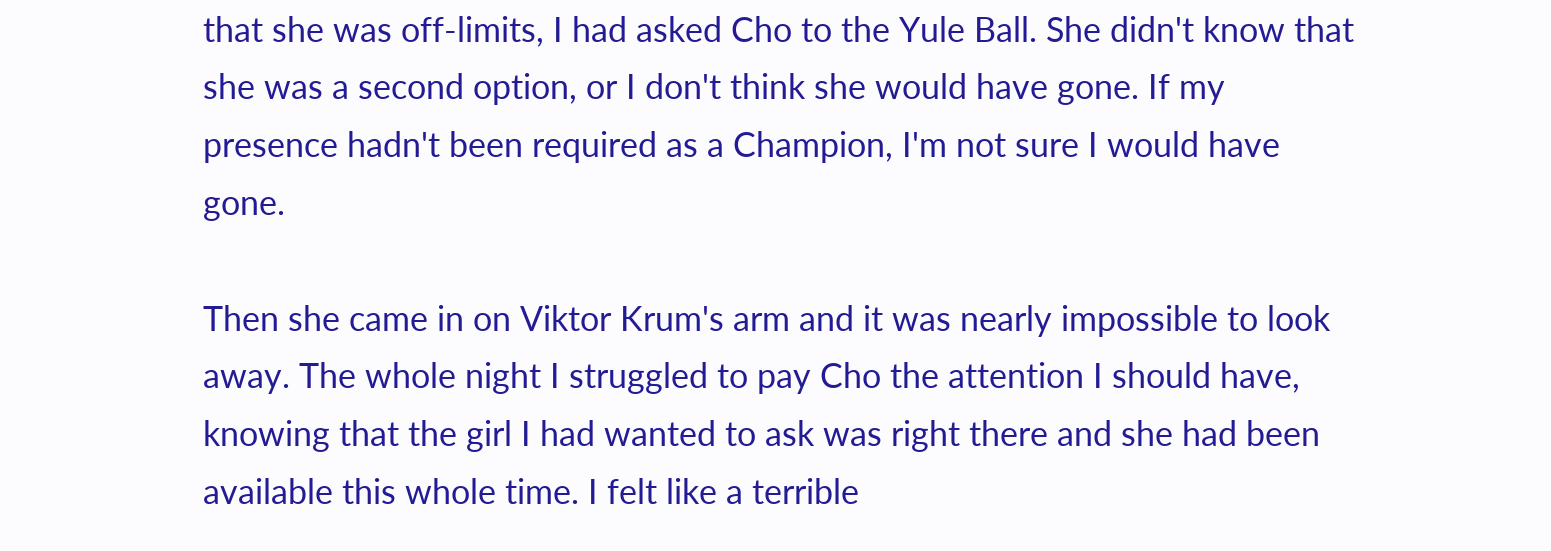that she was off-limits, I had asked Cho to the Yule Ball. She didn't know that she was a second option, or I don't think she would have gone. If my presence hadn't been required as a Champion, I'm not sure I would have gone.

Then she came in on Viktor Krum's arm and it was nearly impossible to look away. The whole night I struggled to pay Cho the attention I should have, knowing that the girl I had wanted to ask was right there and she had been available this whole time. I felt like a terrible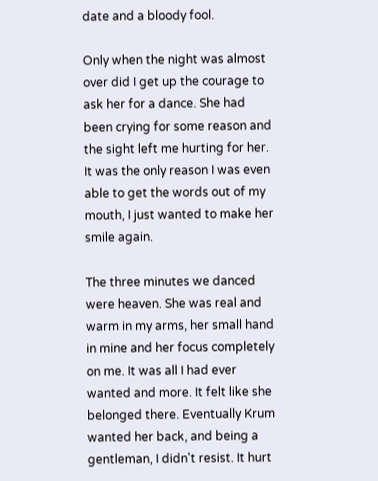date and a bloody fool.

Only when the night was almost over did I get up the courage to ask her for a dance. She had been crying for some reason and the sight left me hurting for her. It was the only reason I was even able to get the words out of my mouth, I just wanted to make her smile again.

The three minutes we danced were heaven. She was real and warm in my arms, her small hand in mine and her focus completely on me. It was all I had ever wanted and more. It felt like she belonged there. Eventually Krum wanted her back, and being a gentleman, I didn't resist. It hurt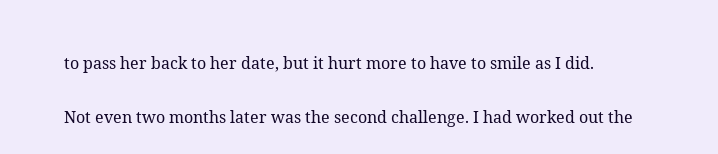to pass her back to her date, but it hurt more to have to smile as I did.

Not even two months later was the second challenge. I had worked out the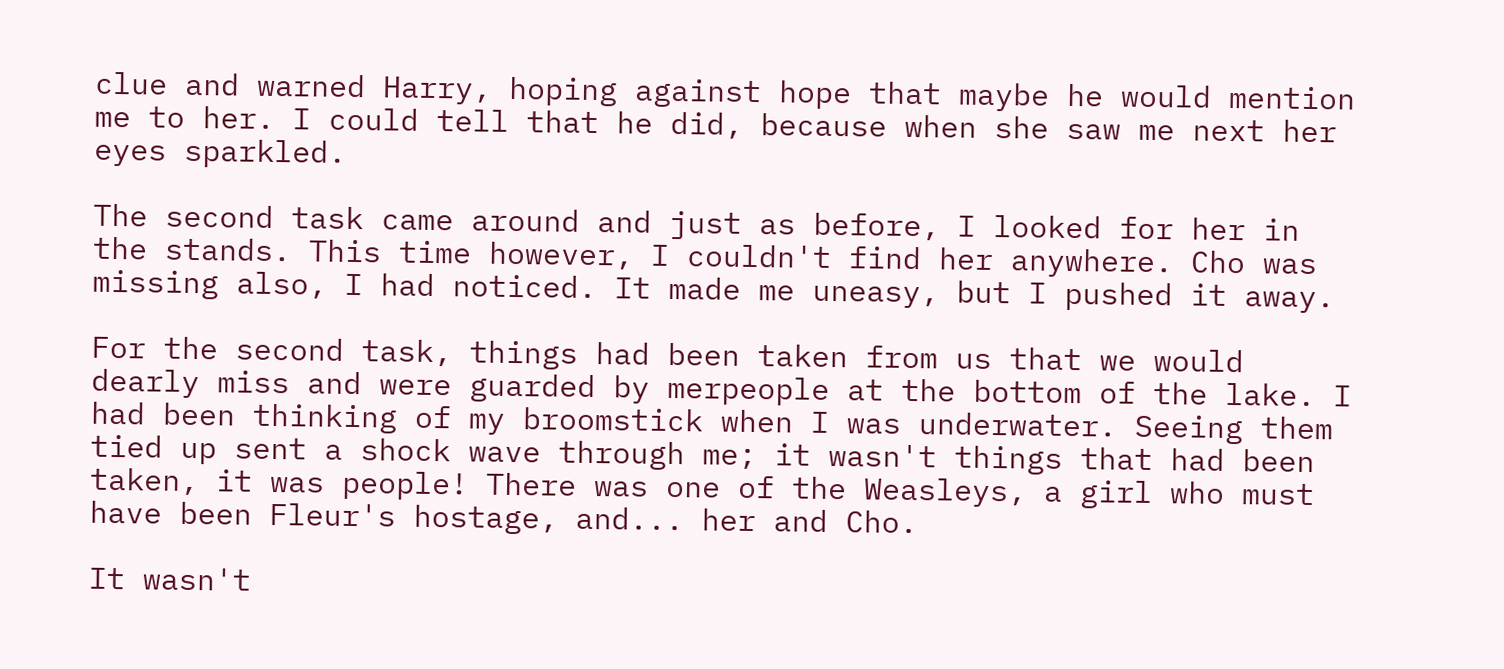clue and warned Harry, hoping against hope that maybe he would mention me to her. I could tell that he did, because when she saw me next her eyes sparkled.

The second task came around and just as before, I looked for her in the stands. This time however, I couldn't find her anywhere. Cho was missing also, I had noticed. It made me uneasy, but I pushed it away.

For the second task, things had been taken from us that we would dearly miss and were guarded by merpeople at the bottom of the lake. I had been thinking of my broomstick when I was underwater. Seeing them tied up sent a shock wave through me; it wasn't things that had been taken, it was people! There was one of the Weasleys, a girl who must have been Fleur's hostage, and... her and Cho.

It wasn't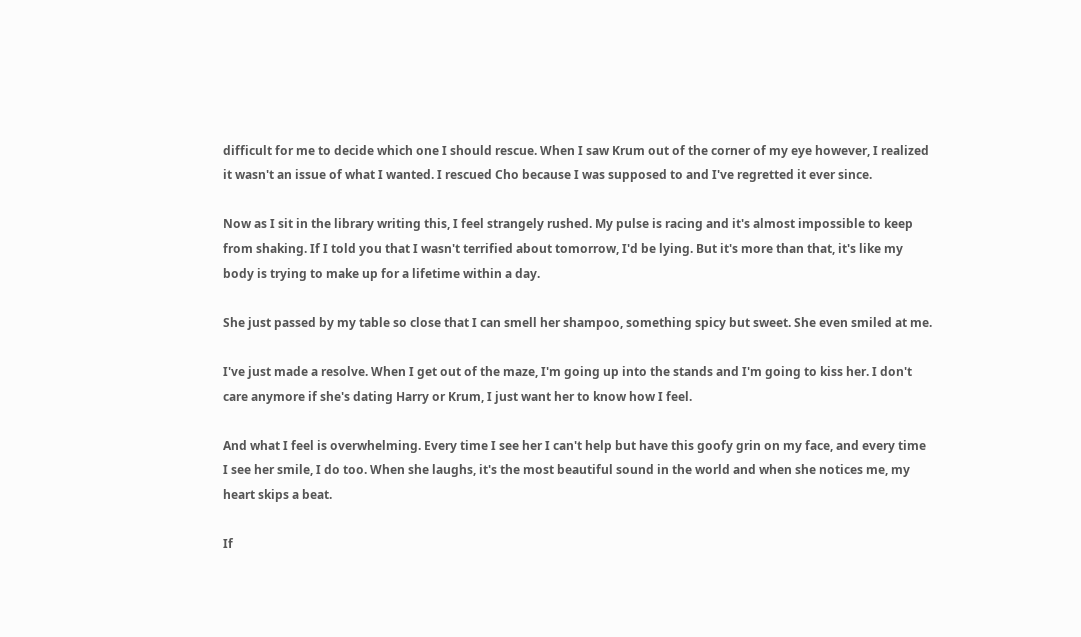difficult for me to decide which one I should rescue. When I saw Krum out of the corner of my eye however, I realized it wasn't an issue of what I wanted. I rescued Cho because I was supposed to and I've regretted it ever since.

Now as I sit in the library writing this, I feel strangely rushed. My pulse is racing and it's almost impossible to keep from shaking. If I told you that I wasn't terrified about tomorrow, I'd be lying. But it's more than that, it's like my body is trying to make up for a lifetime within a day.

She just passed by my table so close that I can smell her shampoo, something spicy but sweet. She even smiled at me.

I've just made a resolve. When I get out of the maze, I'm going up into the stands and I'm going to kiss her. I don't care anymore if she's dating Harry or Krum, I just want her to know how I feel.

And what I feel is overwhelming. Every time I see her I can't help but have this goofy grin on my face, and every time I see her smile, I do too. When she laughs, it's the most beautiful sound in the world and when she notices me, my heart skips a beat.

If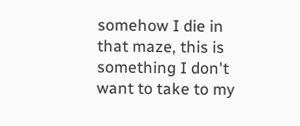somehow I die in that maze, this is something I don't want to take to my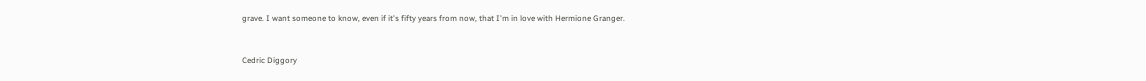grave. I want someone to know, even if it's fifty years from now, that I'm in love with Hermione Granger.


Cedric Diggory